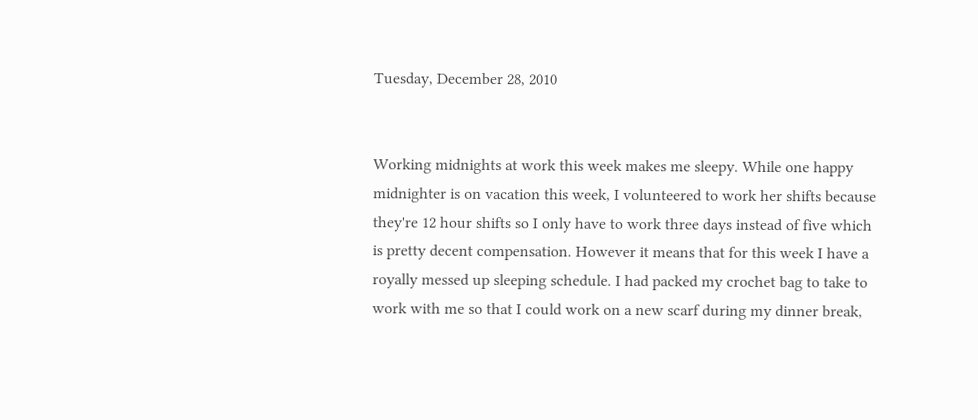Tuesday, December 28, 2010


Working midnights at work this week makes me sleepy. While one happy midnighter is on vacation this week, I volunteered to work her shifts because they're 12 hour shifts so I only have to work three days instead of five which is pretty decent compensation. However it means that for this week I have a royally messed up sleeping schedule. I had packed my crochet bag to take to work with me so that I could work on a new scarf during my dinner break,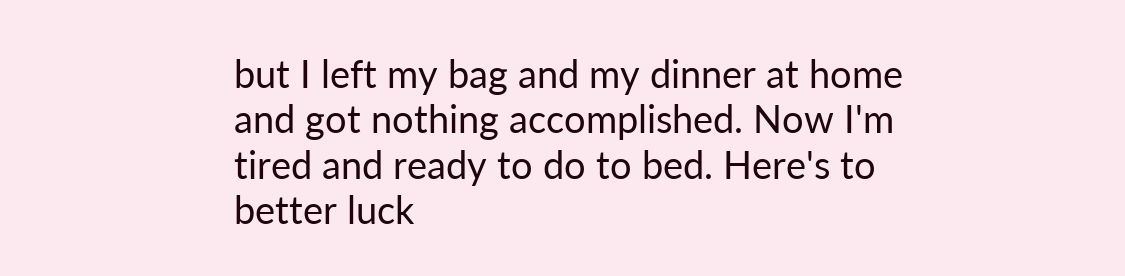but I left my bag and my dinner at home and got nothing accomplished. Now I'm tired and ready to do to bed. Here's to better luck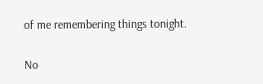of me remembering things tonight.

No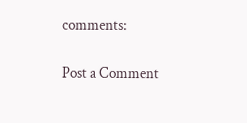comments:

Post a Comment